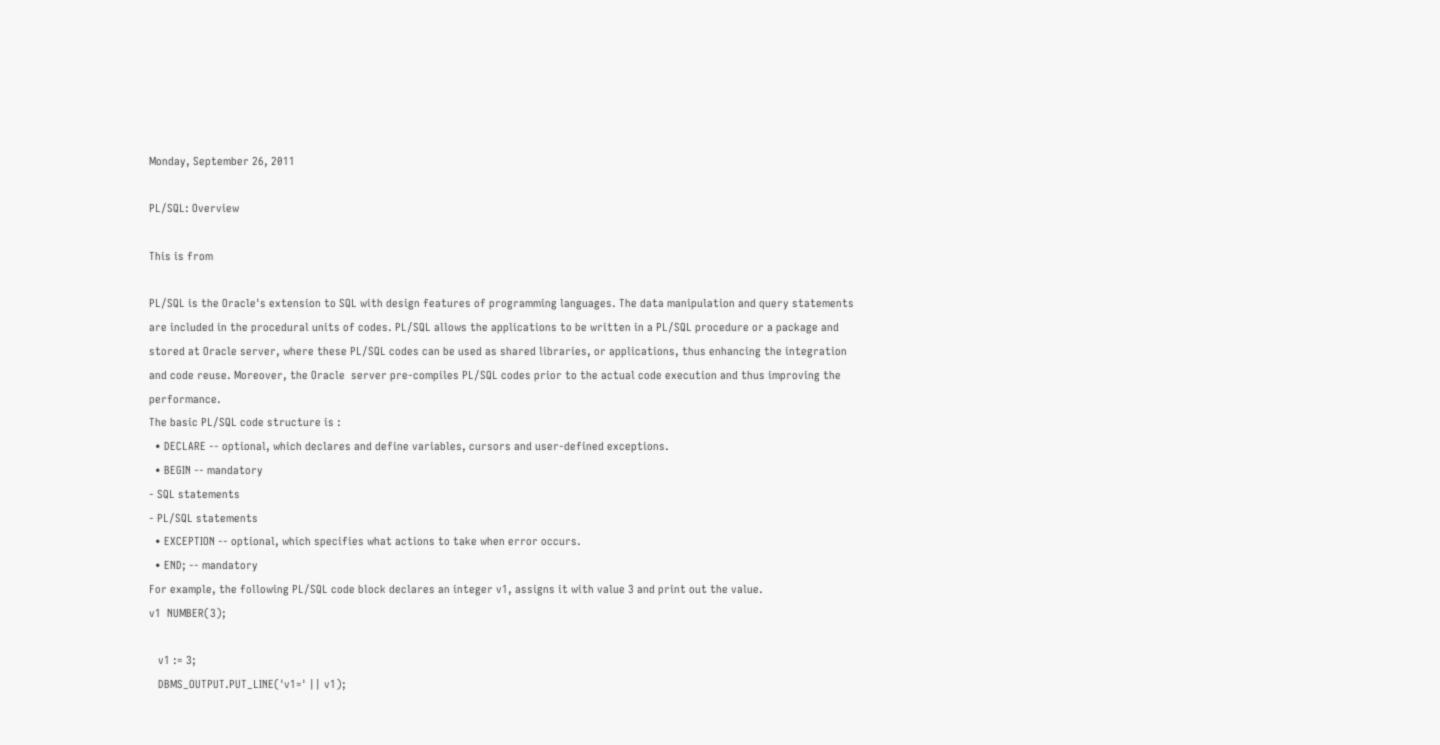Monday, September 26, 2011

PL/SQL: Overview

This is from

PL/SQL is the Oracle's extension to SQL with design features of programming languages. The data manipulation and query statements are included in the procedural units of codes. PL/SQL allows the applications to be written in a PL/SQL procedure or a package and stored at Oracle server, where these PL/SQL codes can be used as shared libraries, or applications, thus enhancing the integration and code reuse. Moreover, the Oracle  server pre-compiles PL/SQL codes prior to the actual code execution and thus improving the performance.
The basic PL/SQL code structure is :
  • DECLARE -- optional, which declares and define variables, cursors and user-defined exceptions.
  • BEGIN -- mandatory
- SQL statements
- PL/SQL statements
  • EXCEPTION -- optional, which specifies what actions to take when error occurs.
  • END; -- mandatory
For example, the following PL/SQL code block declares an integer v1, assigns it with value 3 and print out the value.
v1  NUMBER(3);

   v1 := 3;
   DBMS_OUTPUT.PUT_LINE('v1=' || v1);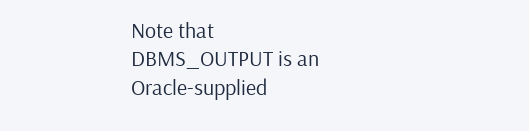Note that DBMS_OUTPUT is an Oracle-supplied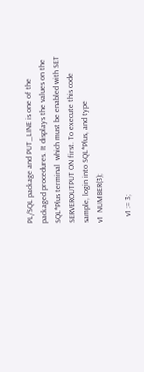PL/SQL package and PUT_LINE is one of the packaged procedures. It displays the values on the SQL*Plus terminal  which must be enabled with SET SERVEROUTPUT ON first. To execute this code sample, login into SQL*Plus, and type
v1  NUMBER(3);

   v1 := 3;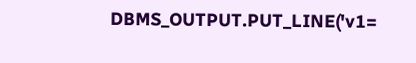DBMS_OUTPUT.PUT_LINE('v1=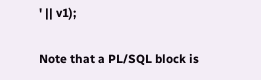' || v1);

Note that a PL/SQL block is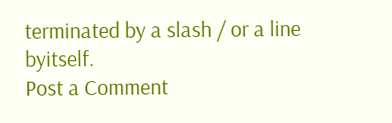terminated by a slash / or a line byitself.
Post a Comment